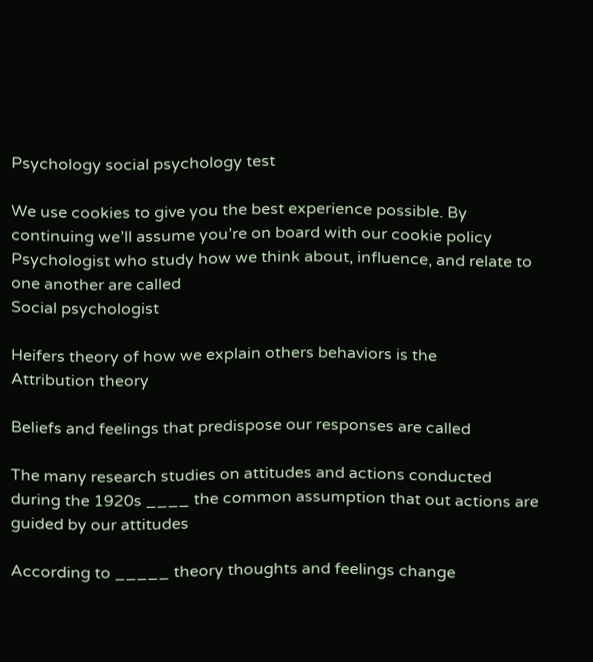Psychology social psychology test

We use cookies to give you the best experience possible. By continuing we’ll assume you’re on board with our cookie policy
Psychologist who study how we think about, influence, and relate to one another are called
Social psychologist

Heifers theory of how we explain others behaviors is the
Attribution theory

Beliefs and feelings that predispose our responses are called

The many research studies on attitudes and actions conducted during the 1920s ____ the common assumption that out actions are guided by our attitudes

According to _____ theory thoughts and feelings change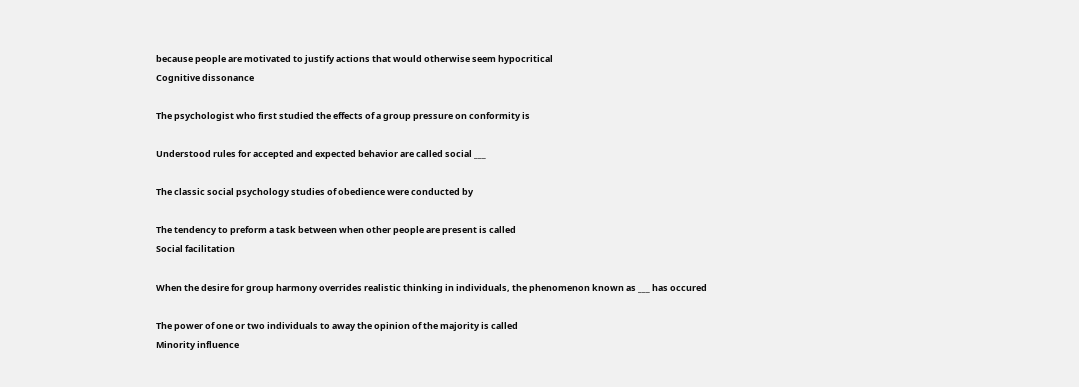because people are motivated to justify actions that would otherwise seem hypocritical
Cognitive dissonance

The psychologist who first studied the effects of a group pressure on conformity is

Understood rules for accepted and expected behavior are called social ___

The classic social psychology studies of obedience were conducted by

The tendency to preform a task between when other people are present is called
Social facilitation

When the desire for group harmony overrides realistic thinking in individuals, the phenomenon known as ___ has occured

The power of one or two individuals to away the opinion of the majority is called
Minority influence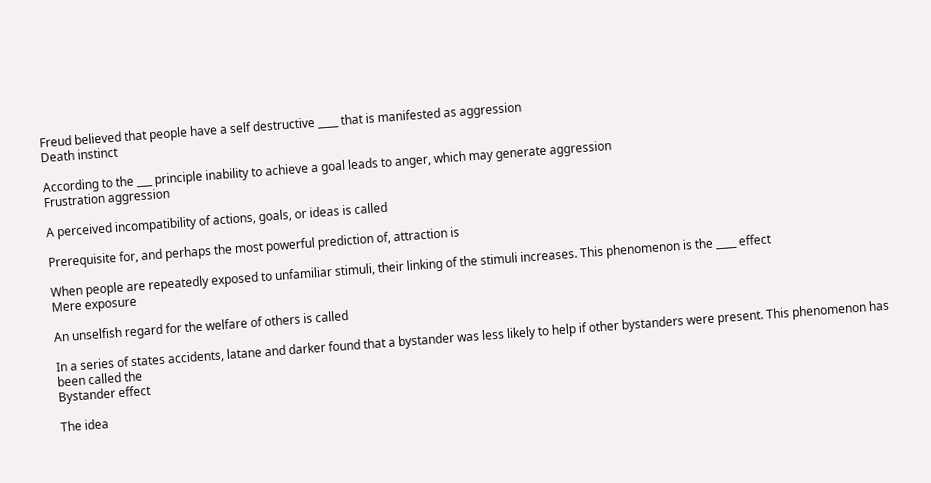Freud believed that people have a self destructive ____ that is manifested as aggression
Death instinct

According to the ___ principle inability to achieve a goal leads to anger, which may generate aggression
Frustration aggression

A perceived incompatibility of actions, goals, or ideas is called

Prerequisite for, and perhaps the most powerful prediction of, attraction is

When people are repeatedly exposed to unfamiliar stimuli, their linking of the stimuli increases. This phenomenon is the ____ effect
Mere exposure

An unselfish regard for the welfare of others is called

In a series of states accidents, latane and darker found that a bystander was less likely to help if other bystanders were present. This phenomenon has been called the
Bystander effect

The idea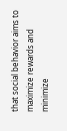that social behavior aims to maximize rewards and minimize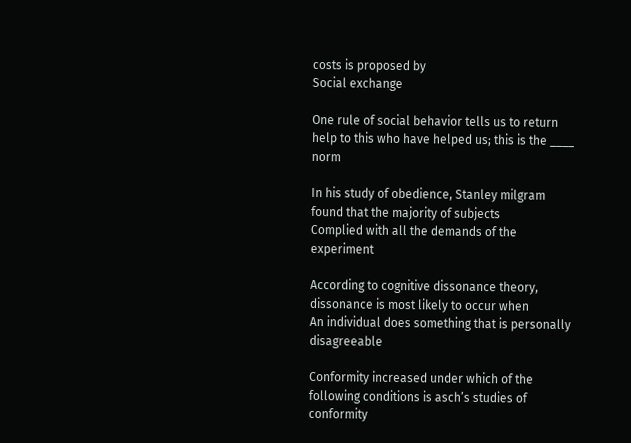costs is proposed by
Social exchange

One rule of social behavior tells us to return help to this who have helped us; this is the ____ norm

In his study of obedience, Stanley milgram found that the majority of subjects
Complied with all the demands of the experiment

According to cognitive dissonance theory, dissonance is most likely to occur when
An individual does something that is personally disagreeable

Conformity increased under which of the following conditions is asch’s studies of conformity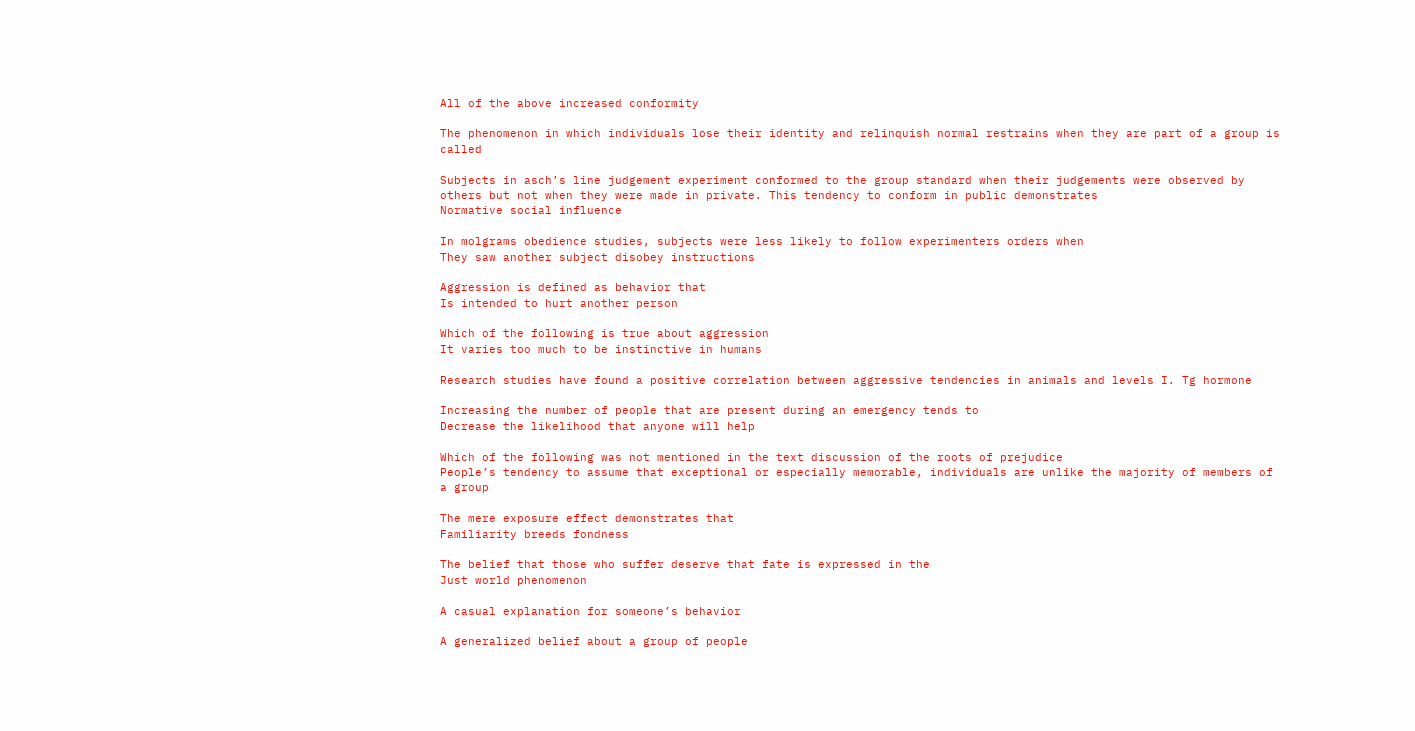All of the above increased conformity

The phenomenon in which individuals lose their identity and relinquish normal restrains when they are part of a group is called

Subjects in asch’s line judgement experiment conformed to the group standard when their judgements were observed by others but not when they were made in private. This tendency to conform in public demonstrates
Normative social influence

In molgrams obedience studies, subjects were less likely to follow experimenters orders when
They saw another subject disobey instructions

Aggression is defined as behavior that
Is intended to hurt another person

Which of the following is true about aggression
It varies too much to be instinctive in humans

Research studies have found a positive correlation between aggressive tendencies in animals and levels I. Tg hormone

Increasing the number of people that are present during an emergency tends to
Decrease the likelihood that anyone will help

Which of the following was not mentioned in the text discussion of the roots of prejudice
People’s tendency to assume that exceptional or especially memorable, individuals are unlike the majority of members of a group

The mere exposure effect demonstrates that
Familiarity breeds fondness

The belief that those who suffer deserve that fate is expressed in the
Just world phenomenon

A casual explanation for someone’s behavior

A generalized belief about a group of people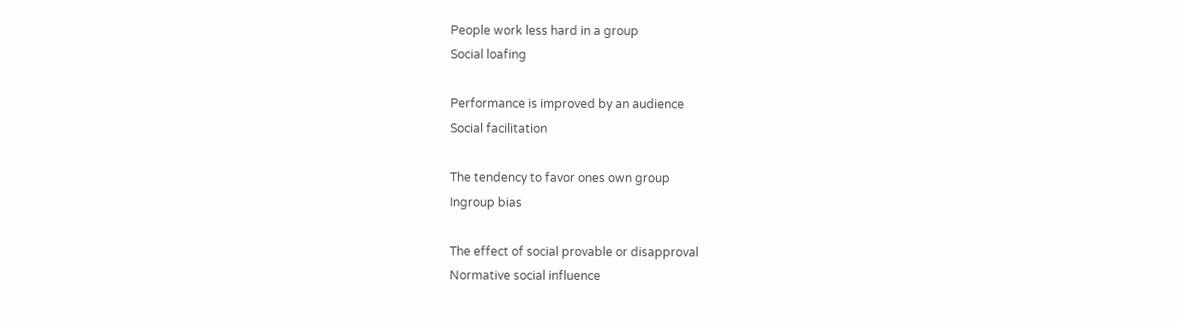People work less hard in a group
Social loafing

Performance is improved by an audience
Social facilitation

The tendency to favor ones own group
Ingroup bias

The effect of social provable or disapproval
Normative social influence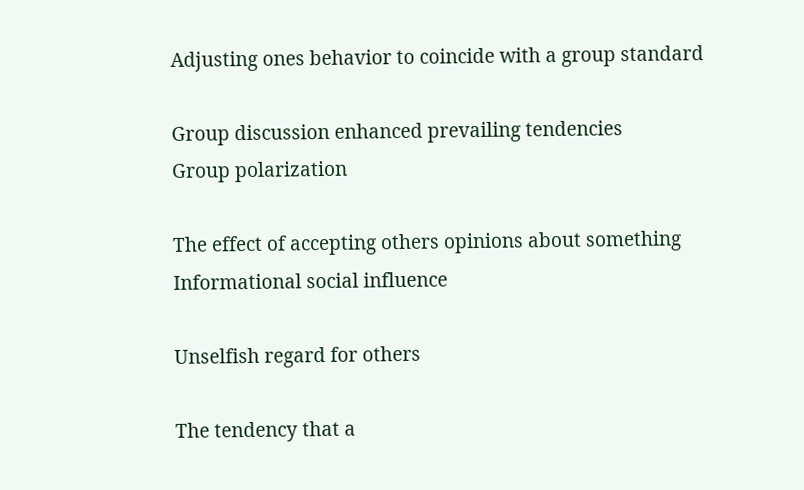Adjusting ones behavior to coincide with a group standard

Group discussion enhanced prevailing tendencies
Group polarization

The effect of accepting others opinions about something
Informational social influence

Unselfish regard for others

The tendency that a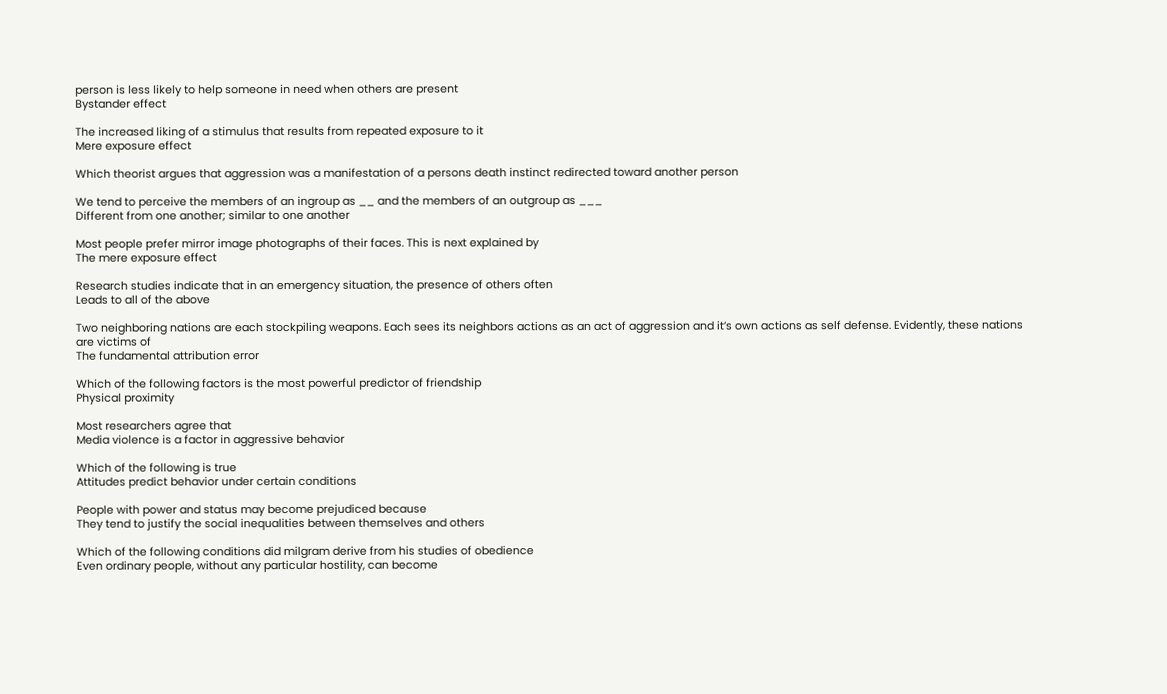person is less likely to help someone in need when others are present
Bystander effect

The increased liking of a stimulus that results from repeated exposure to it
Mere exposure effect

Which theorist argues that aggression was a manifestation of a persons death instinct redirected toward another person

We tend to perceive the members of an ingroup as __ and the members of an outgroup as ___
Different from one another; similar to one another

Most people prefer mirror image photographs of their faces. This is next explained by
The mere exposure effect

Research studies indicate that in an emergency situation, the presence of others often
Leads to all of the above

Two neighboring nations are each stockpiling weapons. Each sees its neighbors actions as an act of aggression and it’s own actions as self defense. Evidently, these nations are victims of
The fundamental attribution error

Which of the following factors is the most powerful predictor of friendship
Physical proximity

Most researchers agree that
Media violence is a factor in aggressive behavior

Which of the following is true
Attitudes predict behavior under certain conditions

People with power and status may become prejudiced because
They tend to justify the social inequalities between themselves and others

Which of the following conditions did milgram derive from his studies of obedience
Even ordinary people, without any particular hostility, can become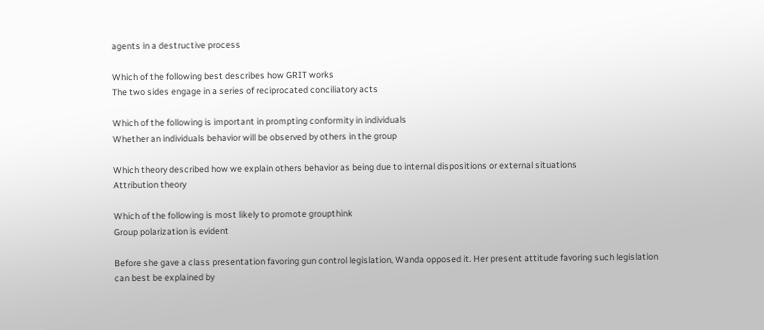agents in a destructive process

Which of the following best describes how GRIT works
The two sides engage in a series of reciprocated conciliatory acts

Which of the following is important in prompting conformity in individuals
Whether an individuals behavior will be observed by others in the group

Which theory described how we explain others behavior as being due to internal dispositions or external situations
Attribution theory

Which of the following is most likely to promote groupthink
Group polarization is evident

Before she gave a class presentation favoring gun control legislation, Wanda opposed it. Her present attitude favoring such legislation can best be explained by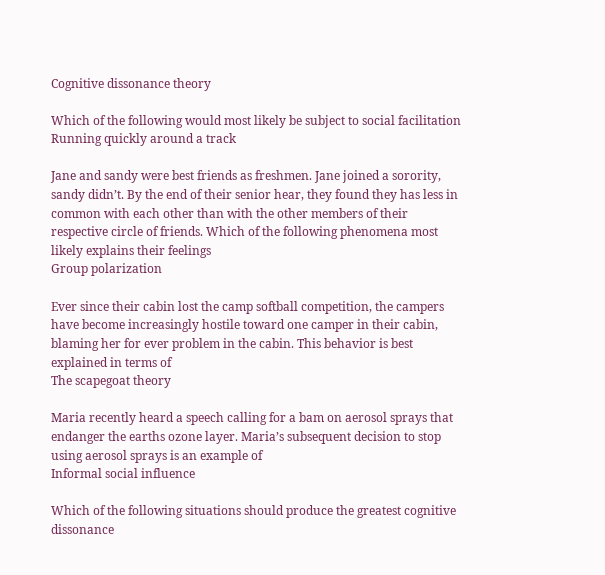Cognitive dissonance theory

Which of the following would most likely be subject to social facilitation
Running quickly around a track

Jane and sandy were best friends as freshmen. Jane joined a sorority, sandy didn’t. By the end of their senior hear, they found they has less in common with each other than with the other members of their respective circle of friends. Which of the following phenomena most likely explains their feelings
Group polarization

Ever since their cabin lost the camp softball competition, the campers have become increasingly hostile toward one camper in their cabin, blaming her for ever problem in the cabin. This behavior is best explained in terms of
The scapegoat theory

Maria recently heard a speech calling for a bam on aerosol sprays that endanger the earths ozone layer. Maria’s subsequent decision to stop using aerosol sprays is an example of
Informal social influence

Which of the following situations should produce the greatest cognitive dissonance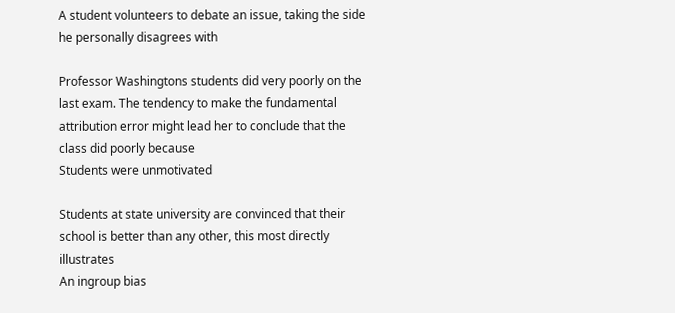A student volunteers to debate an issue, taking the side he personally disagrees with

Professor Washingtons students did very poorly on the last exam. The tendency to make the fundamental attribution error might lead her to conclude that the class did poorly because
Students were unmotivated

Students at state university are convinced that their school is better than any other, this most directly illustrates
An ingroup bias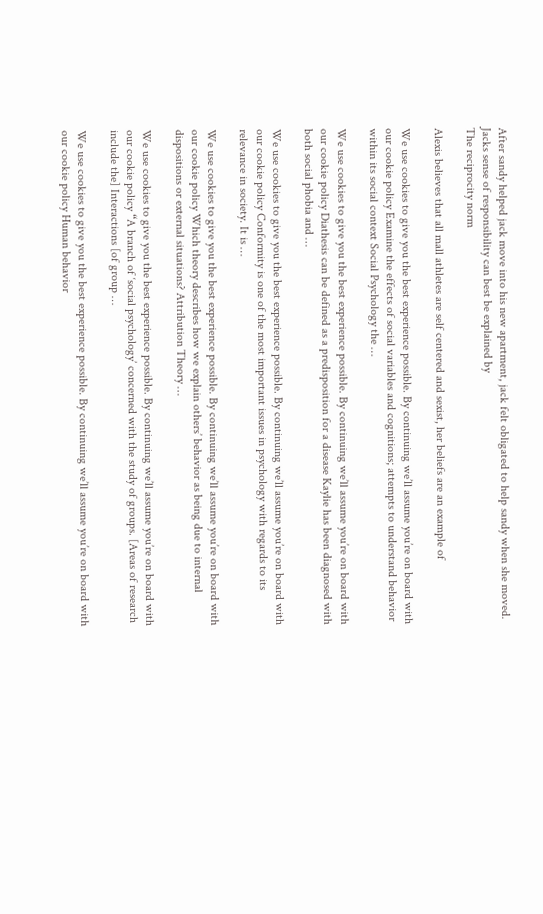After sandy helped jack move into his new apartment, jack felt obligated to help sandy when she moved. Jacks sense of responsibility can best be explained by
The reciprocity norm

Alexis believes that all mall athletes are self centered and sexist, her beliefs are an example of

We use cookies to give you the best experience possible. By continuing we’ll assume you’re on board with our cookie policy Examine the effects of social variables and cognitions; attempts to understand behavior within its social context Social Psychology the …

We use cookies to give you the best experience possible. By continuing we’ll assume you’re on board with our cookie policy Diathesis can be defined as a predisposition for a disease Kaylie has been diagnosed with both social phobia and …

We use cookies to give you the best experience possible. By continuing we’ll assume you’re on board with our cookie policy Conformity is one of the most important issues in psychology with regards to its relevance in society. It is …

We use cookies to give you the best experience possible. By continuing we’ll assume you’re on board with our cookie policy Which theory describes how we explain others’ behavior as being due to internal dispositions or external situations? Attribution Theory …

We use cookies to give you the best experience possible. By continuing we’ll assume you’re on board with our cookie policy “A branch of ‘social psychology’ concerned with the study of groups. [Areas of research include the] Interactions [of group …

We use cookies to give you the best experience possible. By continuing we’ll assume you’re on board with our cookie policy Human behavior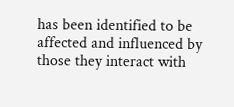has been identified to be affected and influenced by those they interact with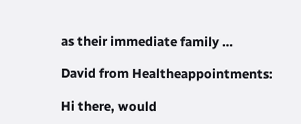as their immediate family …

David from Healtheappointments:

Hi there, would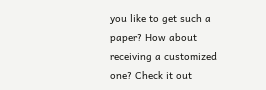you like to get such a paper? How about receiving a customized one? Check it out